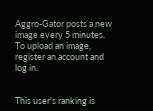Aggro-Gator posts a new image every 5 minutes. To upload an image, register an account and log in.


This user's ranking is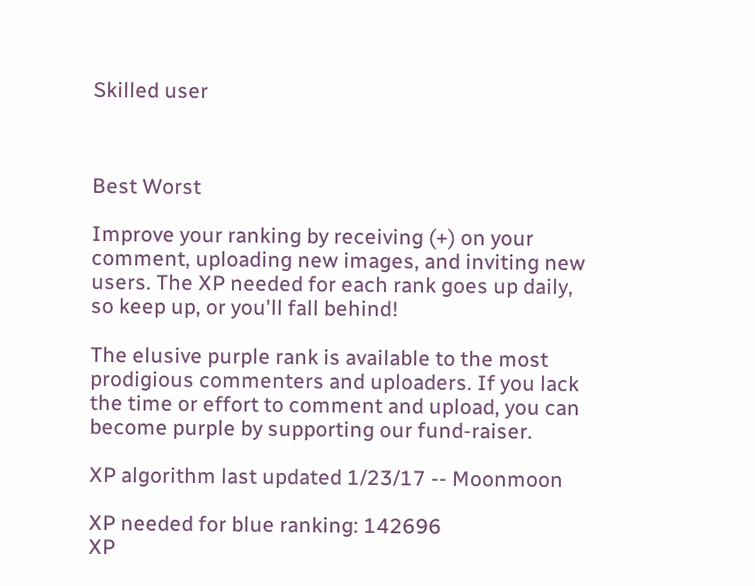Skilled user



Best Worst

Improve your ranking by receiving (+) on your comment, uploading new images, and inviting new users. The XP needed for each rank goes up daily, so keep up, or you'll fall behind!

The elusive purple rank is available to the most prodigious commenters and uploaders. If you lack the time or effort to comment and upload, you can become purple by supporting our fund-raiser.

XP algorithm last updated 1/23/17 -- Moonmoon

XP needed for blue ranking: 142696
XP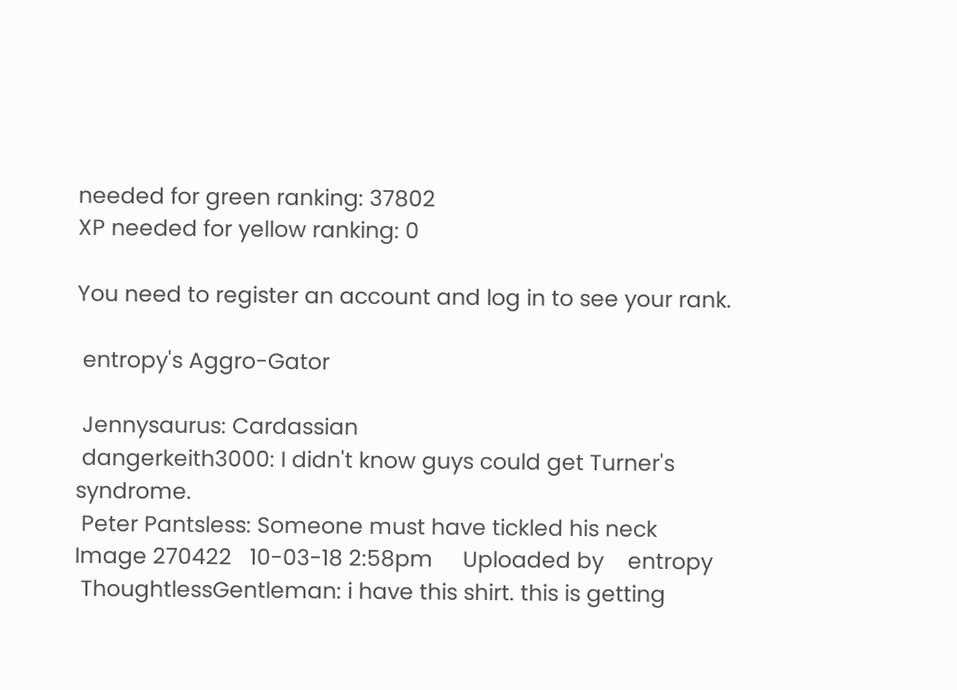needed for green ranking: 37802
XP needed for yellow ranking: 0

You need to register an account and log in to see your rank.

 entropy's Aggro-Gator

 Jennysaurus: Cardassian
 dangerkeith3000: I didn't know guys could get Turner's syndrome.
 Peter Pantsless: Someone must have tickled his neck
Image 270422   10-03-18 2:58pm     Uploaded by    entropy
 ThoughtlessGentleman: i have this shirt. this is getting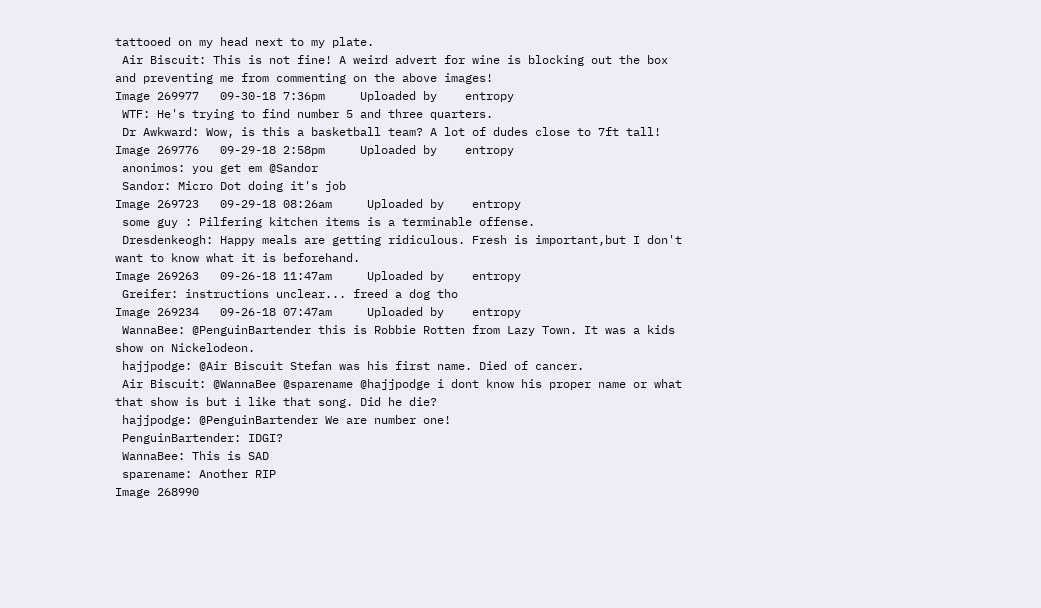tattooed on my head next to my plate.
 Air Biscuit: This is not fine! A weird advert for wine is blocking out the box and preventing me from commenting on the above images!
Image 269977   09-30-18 7:36pm     Uploaded by    entropy
 WTF: He's trying to find number 5 and three quarters.
 Dr Awkward: Wow, is this a basketball team? A lot of dudes close to 7ft tall!
Image 269776   09-29-18 2:58pm     Uploaded by    entropy
 anonimos: you get em @Sandor
 Sandor: Micro Dot doing it's job
Image 269723   09-29-18 08:26am     Uploaded by    entropy
 some guy : Pilfering kitchen items is a terminable offense.
 Dresdenkeogh: Happy meals are getting ridiculous. Fresh is important,but I don't want to know what it is beforehand.
Image 269263   09-26-18 11:47am     Uploaded by    entropy
 Greifer: instructions unclear... freed a dog tho
Image 269234   09-26-18 07:47am     Uploaded by    entropy
 WannaBee: @PenguinBartender this is Robbie Rotten from Lazy Town. It was a kids show on Nickelodeon.
 hajjpodge: @Air Biscuit Stefan was his first name. Died of cancer.
 Air Biscuit: @WannaBee @sparename @hajjpodge i dont know his proper name or what that show is but i like that song. Did he die?
 hajjpodge: @PenguinBartender We are number one!
 PenguinBartender: IDGI?
 WannaBee: This is SAD
 sparename: Another RIP
Image 268990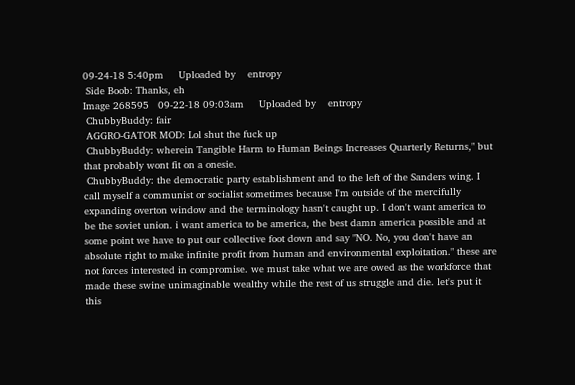09-24-18 5:40pm     Uploaded by    entropy
 Side Boob: Thanks, eh
Image 268595   09-22-18 09:03am     Uploaded by    entropy
 ChubbyBuddy: fair
 AGGRO-GATOR MOD: Lol shut the fuck up
 ChubbyBuddy: wherein Tangible Harm to Human Beings Increases Quarterly Returns," but that probably wont fit on a onesie.
 ChubbyBuddy: the democratic party establishment and to the left of the Sanders wing. I call myself a communist or socialist sometimes because I'm outside of the mercifully expanding overton window and the terminology hasn't caught up. I don't want america to be the soviet union. i want america to be america, the best damn america possible and at some point we have to put our collective foot down and say "NO. No, you don't have an absolute right to make infinite profit from human and environmental exploitation." these are not forces interested in compromise. we must take what we are owed as the workforce that made these swine unimaginable wealthy while the rest of us struggle and die. let's put it this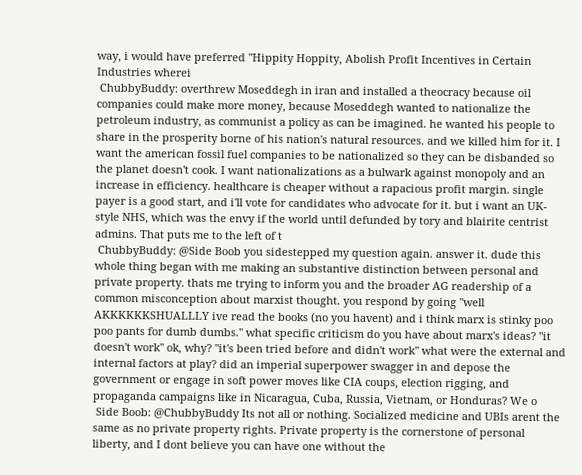way, i would have preferred "Hippity Hoppity, Abolish Profit Incentives in Certain Industries wherei
 ChubbyBuddy: overthrew Moseddegh in iran and installed a theocracy because oil companies could make more money, because Moseddegh wanted to nationalize the petroleum industry, as communist a policy as can be imagined. he wanted his people to share in the prosperity borne of his nation's natural resources. and we killed him for it. I want the american fossil fuel companies to be nationalized so they can be disbanded so the planet doesn't cook. I want nationalizations as a bulwark against monopoly and an increase in efficiency. healthcare is cheaper without a rapacious profit margin. single payer is a good start, and i'll vote for candidates who advocate for it. but i want an UK-style NHS, which was the envy if the world until defunded by tory and blairite centrist admins. That puts me to the left of t
 ChubbyBuddy: @Side Boob you sidestepped my question again. answer it. dude this whole thing began with me making an substantive distinction between personal and private property. thats me trying to inform you and the broader AG readership of a common misconception about marxist thought. you respond by going "well AKKKKKKSHUALLLY ive read the books (no you havent) and i think marx is stinky poo poo pants for dumb dumbs." what specific criticism do you have about marx's ideas? "it doesn't work" ok, why? "it's been tried before and didn't work" what were the external and internal factors at play? did an imperial superpower swagger in and depose the government or engage in soft power moves like CIA coups, election rigging, and propaganda campaigns like in Nicaragua, Cuba, Russia, Vietnam, or Honduras? We o
 Side Boob: @ChubbyBuddy Its not all or nothing. Socialized medicine and UBIs arent the same as no private property rights. Private property is the cornerstone of personal liberty, and I dont believe you can have one without the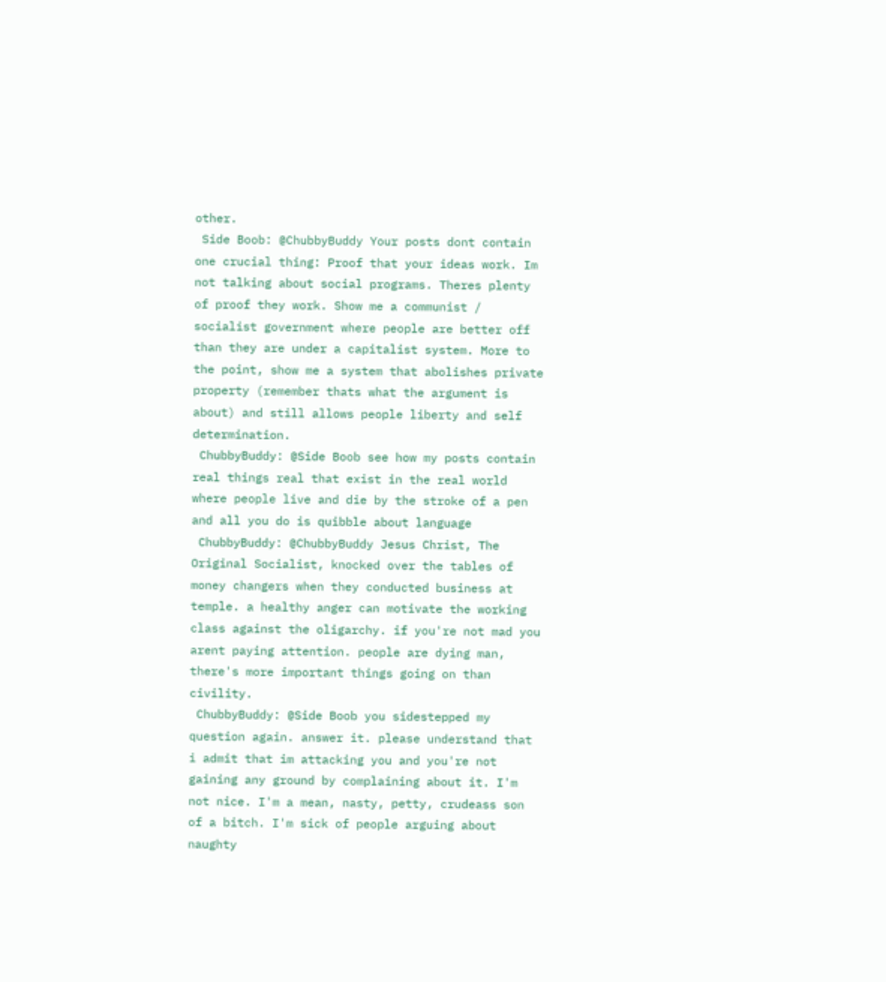other.
 Side Boob: @ChubbyBuddy Your posts dont contain one crucial thing: Proof that your ideas work. Im not talking about social programs. Theres plenty of proof they work. Show me a communist / socialist government where people are better off than they are under a capitalist system. More to the point, show me a system that abolishes private property (remember thats what the argument is about) and still allows people liberty and self determination.
 ChubbyBuddy: @Side Boob see how my posts contain real things real that exist in the real world where people live and die by the stroke of a pen and all you do is quibble about language
 ChubbyBuddy: @ChubbyBuddy Jesus Christ, The Original Socialist, knocked over the tables of money changers when they conducted business at temple. a healthy anger can motivate the working class against the oligarchy. if you're not mad you arent paying attention. people are dying man, there's more important things going on than civility.
 ChubbyBuddy: @Side Boob you sidestepped my question again. answer it. please understand that i admit that im attacking you and you're not gaining any ground by complaining about it. I'm not nice. I'm a mean, nasty, petty, crudeass son of a bitch. I'm sick of people arguing about naughty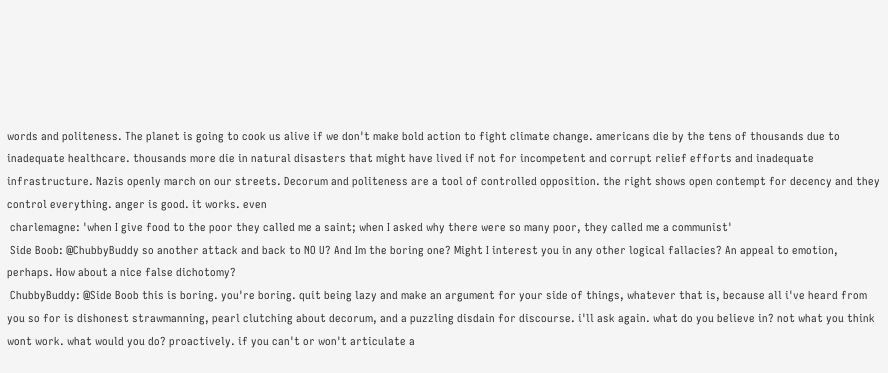words and politeness. The planet is going to cook us alive if we don't make bold action to fight climate change. americans die by the tens of thousands due to inadequate healthcare. thousands more die in natural disasters that might have lived if not for incompetent and corrupt relief efforts and inadequate infrastructure. Nazis openly march on our streets. Decorum and politeness are a tool of controlled opposition. the right shows open contempt for decency and they control everything. anger is good. it works. even
 charlemagne: 'when I give food to the poor they called me a saint; when I asked why there were so many poor, they called me a communist'
 Side Boob: @ChubbyBuddy so another attack and back to NO U? And Im the boring one? Might I interest you in any other logical fallacies? An appeal to emotion, perhaps. How about a nice false dichotomy?
 ChubbyBuddy: @Side Boob this is boring. you're boring. quit being lazy and make an argument for your side of things, whatever that is, because all i've heard from you so for is dishonest strawmanning, pearl clutching about decorum, and a puzzling disdain for discourse. i'll ask again. what do you believe in? not what you think wont work. what would you do? proactively. if you can't or won't articulate a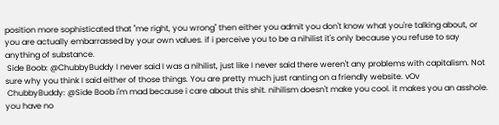position more sophisticated that "me right, you wrong" then either you admit you don't know what you're talking about, or you are actually embarrassed by your own values. if i perceive you to be a nihilist it's only because you refuse to say anything of substance.
 Side Boob: @ChubbyBuddy I never said I was a nihilist, just like I never said there weren't any problems with capitalism. Not sure why you think I said either of those things. You are pretty much just ranting on a friendly website. vOv
 ChubbyBuddy: @Side Boob i'm mad because i care about this shit. nihilism doesn't make you cool. it makes you an asshole. you have no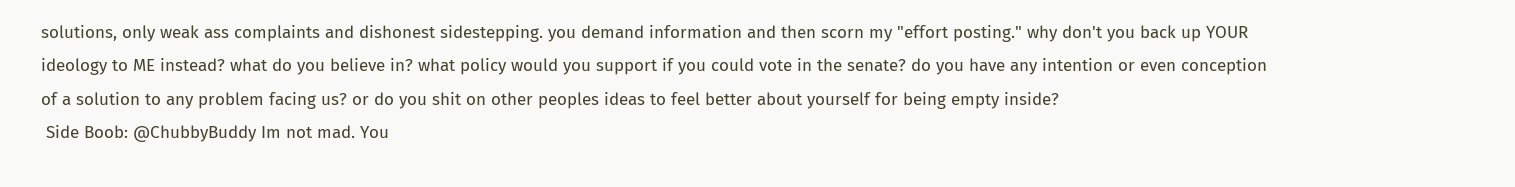solutions, only weak ass complaints and dishonest sidestepping. you demand information and then scorn my "effort posting." why don't you back up YOUR ideology to ME instead? what do you believe in? what policy would you support if you could vote in the senate? do you have any intention or even conception of a solution to any problem facing us? or do you shit on other peoples ideas to feel better about yourself for being empty inside?
 Side Boob: @ChubbyBuddy Im not mad. You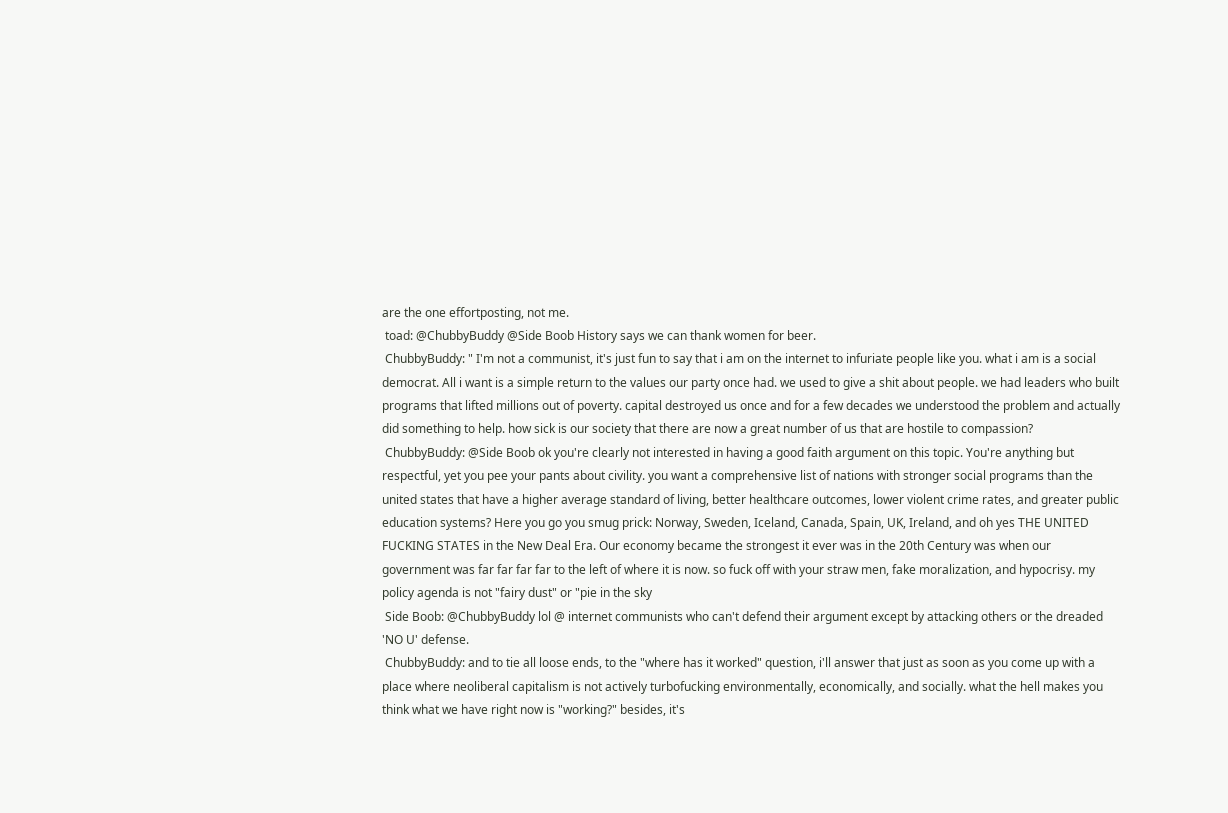are the one effortposting, not me.
 toad: @ChubbyBuddy @Side Boob History says we can thank women for beer.
 ChubbyBuddy: " I'm not a communist, it's just fun to say that i am on the internet to infuriate people like you. what i am is a social democrat. All i want is a simple return to the values our party once had. we used to give a shit about people. we had leaders who built programs that lifted millions out of poverty. capital destroyed us once and for a few decades we understood the problem and actually did something to help. how sick is our society that there are now a great number of us that are hostile to compassion?
 ChubbyBuddy: @Side Boob ok you're clearly not interested in having a good faith argument on this topic. You're anything but respectful, yet you pee your pants about civility. you want a comprehensive list of nations with stronger social programs than the united states that have a higher average standard of living, better healthcare outcomes, lower violent crime rates, and greater public education systems? Here you go you smug prick: Norway, Sweden, Iceland, Canada, Spain, UK, Ireland, and oh yes THE UNITED FUCKING STATES in the New Deal Era. Our economy became the strongest it ever was in the 20th Century was when our government was far far far far to the left of where it is now. so fuck off with your straw men, fake moralization, and hypocrisy. my policy agenda is not "fairy dust" or "pie in the sky
 Side Boob: @ChubbyBuddy lol @ internet communists who can't defend their argument except by attacking others or the dreaded 'NO U' defense.
 ChubbyBuddy: and to tie all loose ends, to the "where has it worked" question, i'll answer that just as soon as you come up with a place where neoliberal capitalism is not actively turbofucking environmentally, economically, and socially. what the hell makes you think what we have right now is "working?" besides, it's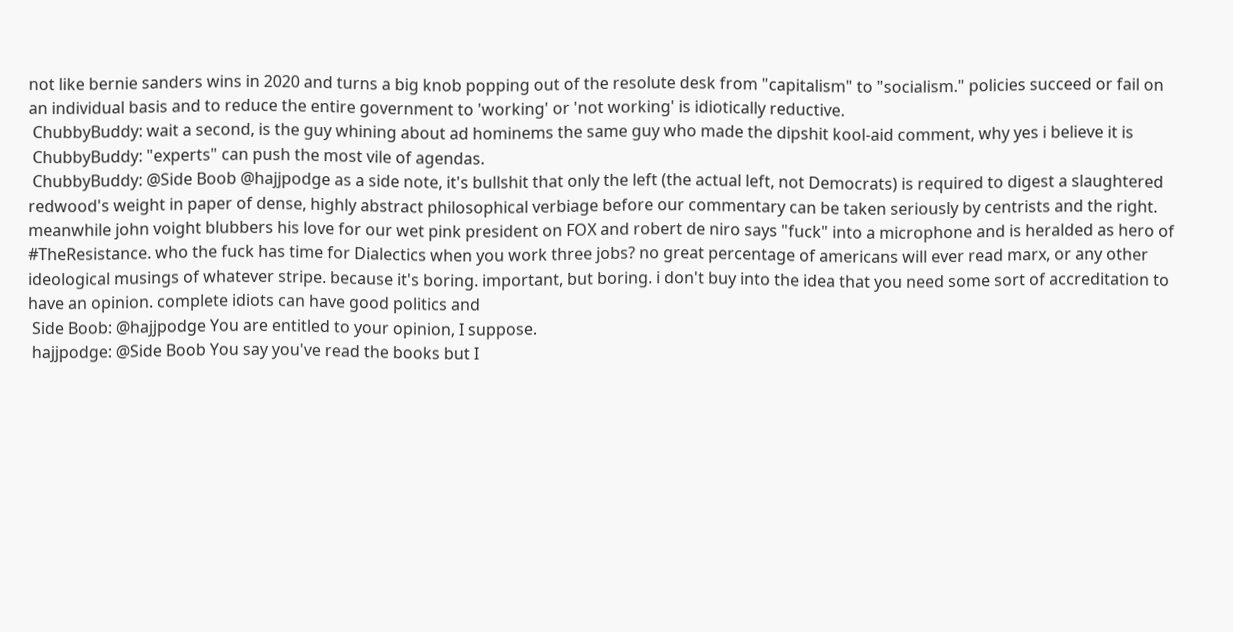not like bernie sanders wins in 2020 and turns a big knob popping out of the resolute desk from "capitalism" to "socialism." policies succeed or fail on an individual basis and to reduce the entire government to 'working' or 'not working' is idiotically reductive.
 ChubbyBuddy: wait a second, is the guy whining about ad hominems the same guy who made the dipshit kool-aid comment, why yes i believe it is
 ChubbyBuddy: "experts" can push the most vile of agendas.
 ChubbyBuddy: @Side Boob @hajjpodge as a side note, it's bullshit that only the left (the actual left, not Democrats) is required to digest a slaughtered redwood's weight in paper of dense, highly abstract philosophical verbiage before our commentary can be taken seriously by centrists and the right. meanwhile john voight blubbers his love for our wet pink president on FOX and robert de niro says "fuck" into a microphone and is heralded as hero of #TheResistance. who the fuck has time for Dialectics when you work three jobs? no great percentage of americans will ever read marx, or any other ideological musings of whatever stripe. because it's boring. important, but boring. i don't buy into the idea that you need some sort of accreditation to have an opinion. complete idiots can have good politics and
 Side Boob: @hajjpodge You are entitled to your opinion, I suppose.
 hajjpodge: @Side Boob You say you've read the books but I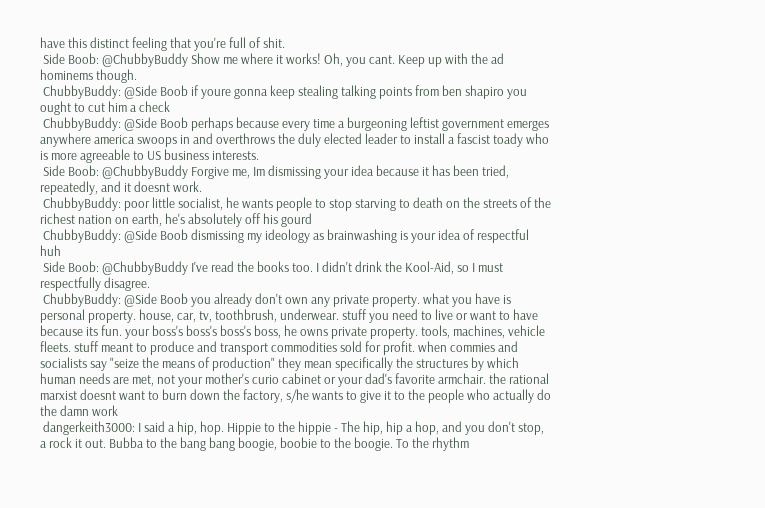have this distinct feeling that you're full of shit.
 Side Boob: @ChubbyBuddy Show me where it works! Oh, you cant. Keep up with the ad hominems though.
 ChubbyBuddy: @Side Boob if youre gonna keep stealing talking points from ben shapiro you ought to cut him a check
 ChubbyBuddy: @Side Boob perhaps because every time a burgeoning leftist government emerges anywhere america swoops in and overthrows the duly elected leader to install a fascist toady who is more agreeable to US business interests.
 Side Boob: @ChubbyBuddy Forgive me, Im dismissing your idea because it has been tried, repeatedly, and it doesnt work.
 ChubbyBuddy: poor little socialist, he wants people to stop starving to death on the streets of the richest nation on earth, he's absolutely off his gourd
 ChubbyBuddy: @Side Boob dismissing my ideology as brainwashing is your idea of respectful huh
 Side Boob: @ChubbyBuddy I've read the books too. I didn't drink the Kool-Aid, so I must respectfully disagree.
 ChubbyBuddy: @Side Boob you already don't own any private property. what you have is personal property. house, car, tv, toothbrush, underwear. stuff you need to live or want to have because its fun. your boss's boss's boss's boss, he owns private property. tools, machines, vehicle fleets. stuff meant to produce and transport commodities sold for profit. when commies and socialists say "seize the means of production" they mean specifically the structures by which human needs are met, not your mother's curio cabinet or your dad's favorite armchair. the rational marxist doesnt want to burn down the factory, s/he wants to give it to the people who actually do the damn work
 dangerkeith3000: I said a hip, hop. Hippie to the hippie - The hip, hip a hop, and you don't stop, a rock it out. Bubba to the bang bang boogie, boobie to the boogie. To the rhythm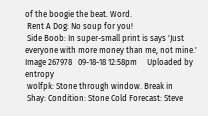of the boogie the beat. Word.
 Rent A Dog: No soup for you!
 Side Boob: In super-small print is says 'Just everyone with more money than me, not mine.'
Image 267978   09-18-18 12:58pm     Uploaded by    entropy
 wolfpk: Stone through window. Break in
 Shay: Condition: Stone Cold Forecast: Steve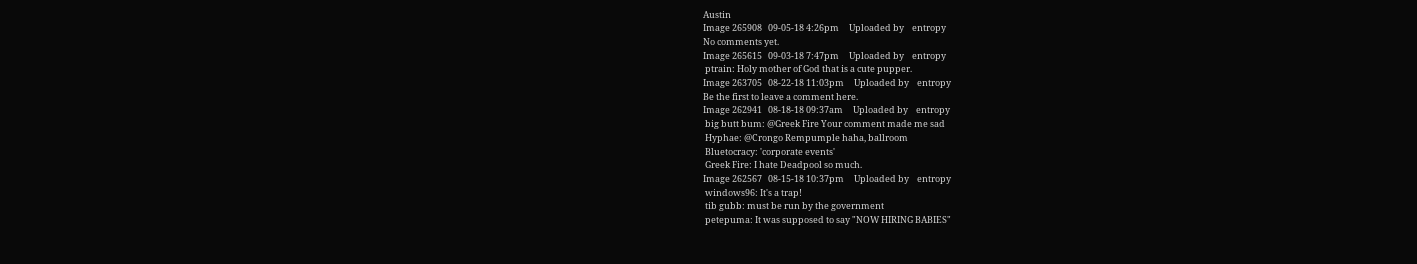Austin
Image 265908   09-05-18 4:26pm     Uploaded by    entropy
No comments yet.
Image 265615   09-03-18 7:47pm     Uploaded by    entropy
 ptrain: Holy mother of God that is a cute pupper.
Image 263705   08-22-18 11:03pm     Uploaded by    entropy
Be the first to leave a comment here.
Image 262941   08-18-18 09:37am     Uploaded by    entropy
 big butt bum: @Greek Fire Your comment made me sad
 Hyphae: @Crongo Rempumple haha, ballroom
 Bluetocracy: 'corporate events'
 Greek Fire: I hate Deadpool so much.
Image 262567   08-15-18 10:37pm     Uploaded by    entropy
 windows96: It's a trap!
 tib gubb: must be run by the government
 petepuma: It was supposed to say "NOW HIRING BABIES"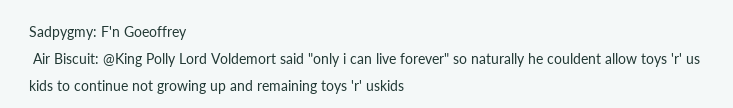Sadpygmy: F'n Goeoffrey
 Air Biscuit: @King Polly Lord Voldemort said "only i can live forever" so naturally he couldent allow toys 'r' us kids to continue not growing up and remaining toys 'r' uskids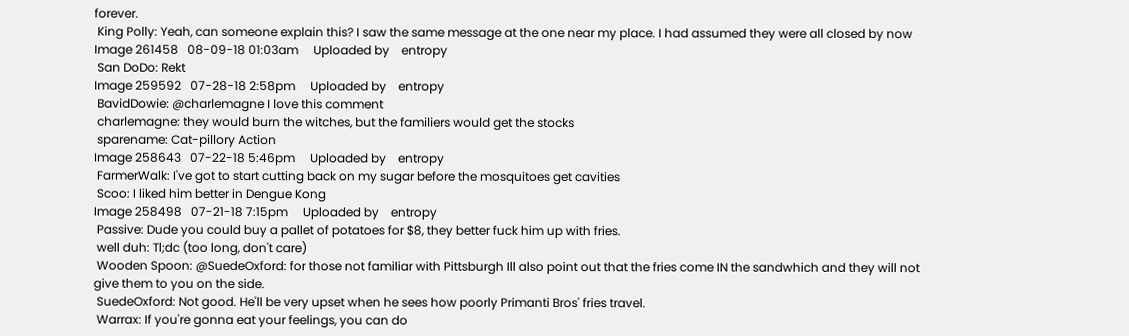forever.
 King Polly: Yeah, can someone explain this? I saw the same message at the one near my place. I had assumed they were all closed by now
Image 261458   08-09-18 01:03am     Uploaded by    entropy
 San DoDo: Rekt
Image 259592   07-28-18 2:58pm     Uploaded by    entropy
 BavidDowie: @charlemagne I love this comment
 charlemagne: they would burn the witches, but the familiers would get the stocks
 sparename: Cat-pillory Action
Image 258643   07-22-18 5:46pm     Uploaded by    entropy
 FarmerWalk: I've got to start cutting back on my sugar before the mosquitoes get cavities
 Scoo: I liked him better in Dengue Kong
Image 258498   07-21-18 7:15pm     Uploaded by    entropy
 Passive: Dude you could buy a pallet of potatoes for $8, they better fuck him up with fries.
 well duh: Tl;dc (too long, don't care)
 Wooden Spoon: @SuedeOxford: for those not familiar with Pittsburgh Ill also point out that the fries come IN the sandwhich and they will not give them to you on the side.
 SuedeOxford: Not good. He'll be very upset when he sees how poorly Primanti Bros' fries travel.
 Warrax: If you're gonna eat your feelings, you can do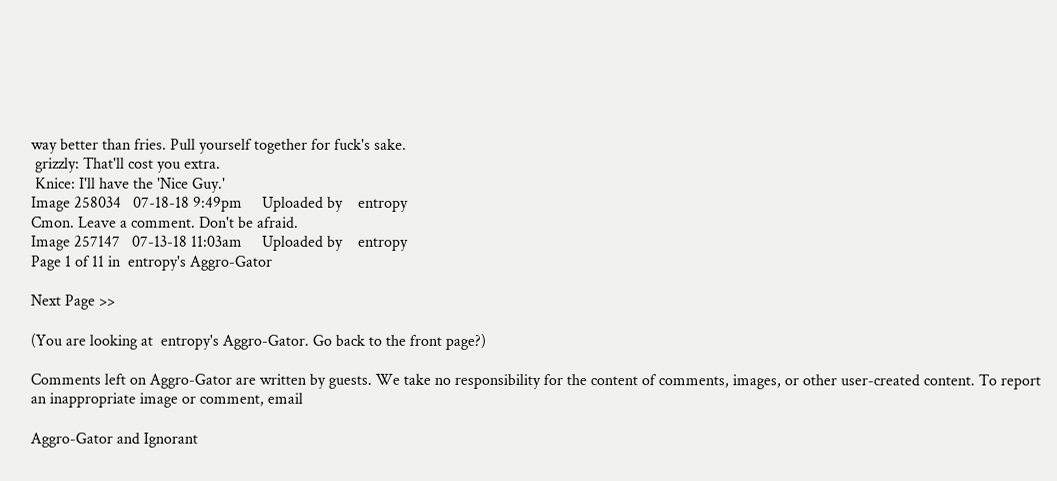way better than fries. Pull yourself together for fuck's sake.
 grizzly: That'll cost you extra.
 Knice: I'll have the 'Nice Guy.'
Image 258034   07-18-18 9:49pm     Uploaded by    entropy
Cmon. Leave a comment. Don't be afraid.
Image 257147   07-13-18 11:03am     Uploaded by    entropy
Page 1 of 11 in  entropy's Aggro-Gator

Next Page >>

(You are looking at  entropy's Aggro-Gator. Go back to the front page?)

Comments left on Aggro-Gator are written by guests. We take no responsibility for the content of comments, images, or other user-created content. To report an inappropriate image or comment, email

Aggro-Gator and Ignorant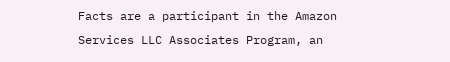Facts are a participant in the Amazon Services LLC Associates Program, an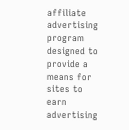affiliate advertising program designed to provide a means for sites to earn advertising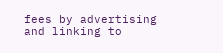fees by advertising and linking to